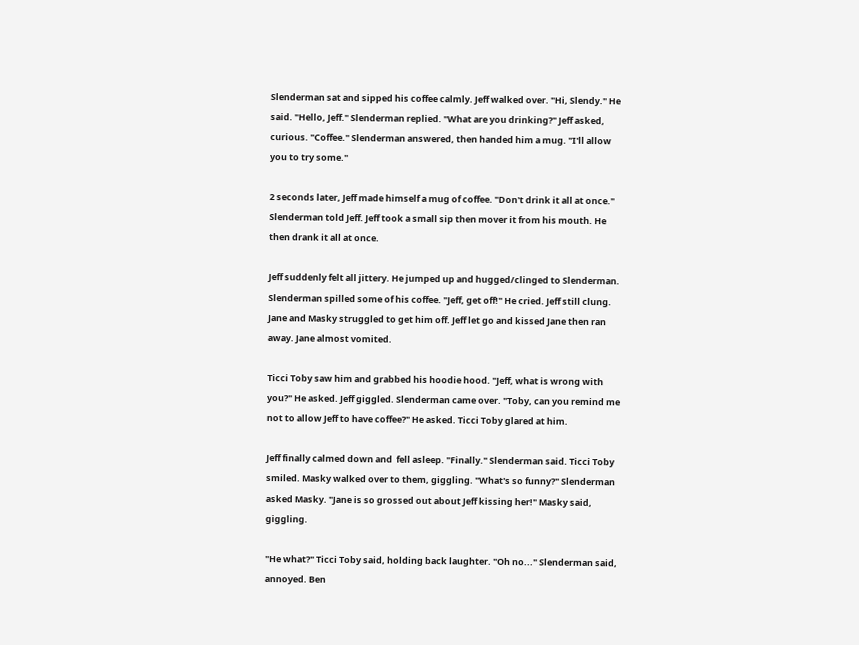Slenderman sat and sipped his coffee calmly. Jeff walked over. "Hi, Slendy." He said. "Hello, Jeff." Slenderman replied. "What are you drinking?" Jeff asked, curious. "Coffee." Slenderman answered, then handed him a mug. "I'll allow you to try some."

2 seconds later, Jeff made himself a mug of coffee. "Don't drink it all at once." Slenderman told Jeff. Jeff took a small sip then mover it from his mouth. He then drank it all at once.

Jeff suddenly felt all jittery. He jumped up and hugged/clinged to Slenderman. Slenderman spilled some of his coffee. "Jeff, get off!" He cried. Jeff still clung. Jane and Masky struggled to get him off. Jeff let go and kissed Jane then ran away. Jane almost vomited.

Ticci Toby saw him and grabbed his hoodie hood. "Jeff, what is wrong with you?" He asked. Jeff giggled. Slenderman came over. "Toby, can you remind me not to allow Jeff to have coffee?" He asked. Ticci Toby glared at him.

Jeff finally calmed down and  fell asleep. "Finally." Slenderman said. Ticci Toby smiled. Masky walked over to them, giggling. "What's so funny?" Slenderman asked Masky. "Jane is so grossed out about Jeff kissing her!" Masky said, giggling.

"He what?" Ticci Toby said, holding back laughter. "Oh no..." Slenderman said, annoyed. Ben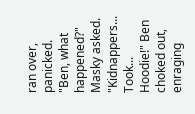ran over, panicked. "Ben, what happened?" Masky asked. "Kidnappers... Took... Hoodie!" Ben choked out, enraging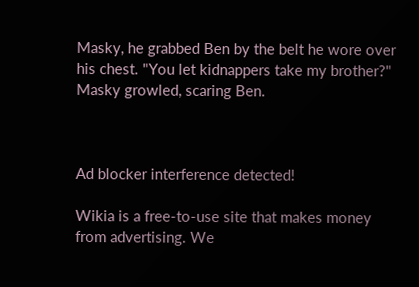Masky, he grabbed Ben by the belt he wore over his chest. "You let kidnappers take my brother?" Masky growled, scaring Ben.



Ad blocker interference detected!

Wikia is a free-to-use site that makes money from advertising. We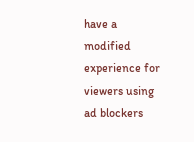have a modified experience for viewers using ad blockers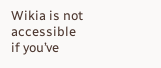Wikia is not accessible if you’ve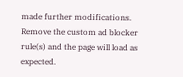made further modifications. Remove the custom ad blocker rule(s) and the page will load as expected.